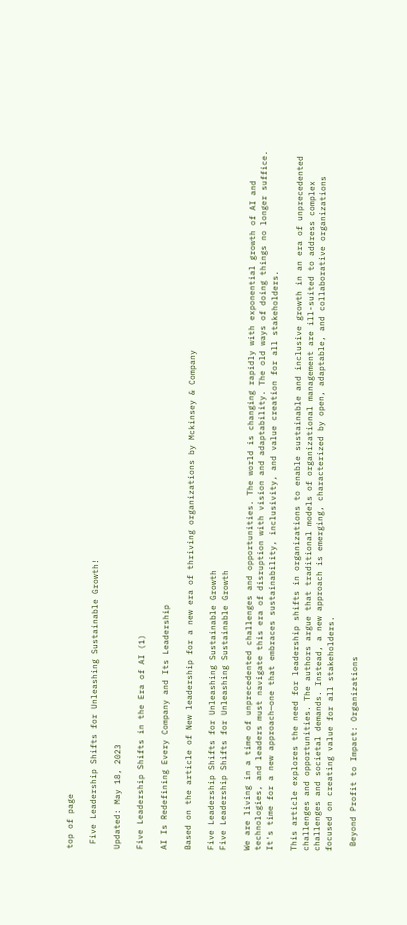top of page

 Five Leadership Shifts for Unleashing Sustainable Growth!

Updated: May 18, 2023

Five Leadership Shifts in the Era of AI (1)

AI Is Redefining Every Company and Its Leadership

Based on the article of New leadership for a new era of thriving organizations by Mckinsey & Company

Five Leadership Shifts for Unleashing Sustainable Growth
Five Leadership Shifts for Unleashing Sustainable Growth

We are living in a time of unprecedented challenges and opportunities. The world is changing rapidly with exponential growth of AI and technologies, and leaders must navigate this era of disruption with vision and adaptability. The old ways of doing things no longer suffice. It's time for a new approach—one that embraces sustainability, inclusivity, and value creation for all stakeholders.

This article explores the need for leadership shifts in organizations to enable sustainable and inclusive growth in an era of unprecedented challenges and opportunities. The authors argue that traditional models of organizational management are ill-suited to address complex challenges and societal demands. Instead, a new approach is emerging, characterized by open, adaptable, and collaborative organizations focused on creating value for all stakeholders.

 Beyond Profit to Impact: Organizations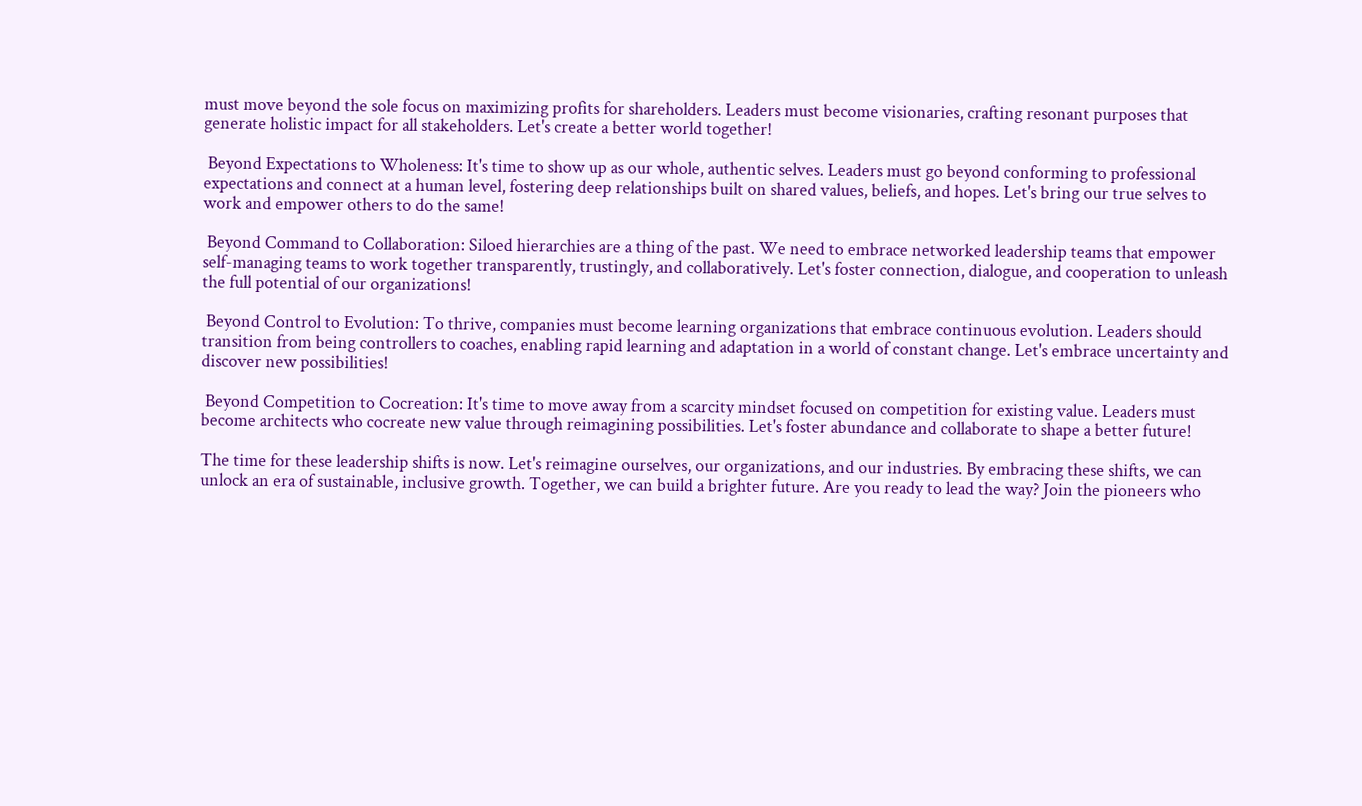must move beyond the sole focus on maximizing profits for shareholders. Leaders must become visionaries, crafting resonant purposes that generate holistic impact for all stakeholders. Let's create a better world together!

 Beyond Expectations to Wholeness: It's time to show up as our whole, authentic selves. Leaders must go beyond conforming to professional expectations and connect at a human level, fostering deep relationships built on shared values, beliefs, and hopes. Let's bring our true selves to work and empower others to do the same!

 Beyond Command to Collaboration: Siloed hierarchies are a thing of the past. We need to embrace networked leadership teams that empower self-managing teams to work together transparently, trustingly, and collaboratively. Let's foster connection, dialogue, and cooperation to unleash the full potential of our organizations!

 Beyond Control to Evolution: To thrive, companies must become learning organizations that embrace continuous evolution. Leaders should transition from being controllers to coaches, enabling rapid learning and adaptation in a world of constant change. Let's embrace uncertainty and discover new possibilities!

 Beyond Competition to Cocreation: It's time to move away from a scarcity mindset focused on competition for existing value. Leaders must become architects who cocreate new value through reimagining possibilities. Let's foster abundance and collaborate to shape a better future!

The time for these leadership shifts is now. Let's reimagine ourselves, our organizations, and our industries. By embracing these shifts, we can unlock an era of sustainable, inclusive growth. Together, we can build a brighter future. Are you ready to lead the way? Join the pioneers who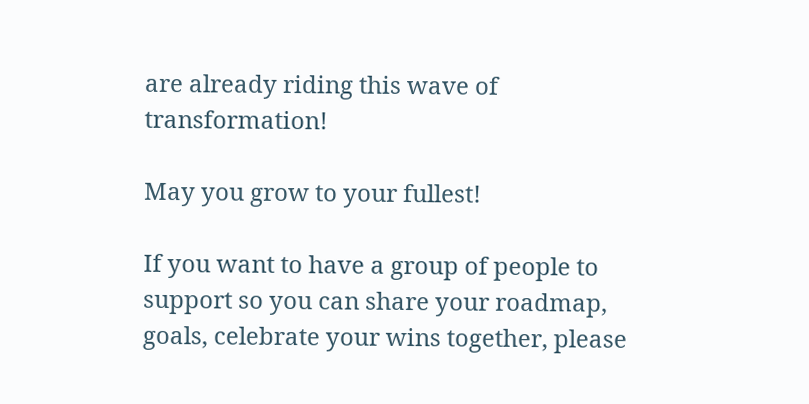are already riding this wave of transformation!

May you grow to your fullest!

If you want to have a group of people to support so you can share your roadmap, goals, celebrate your wins together, please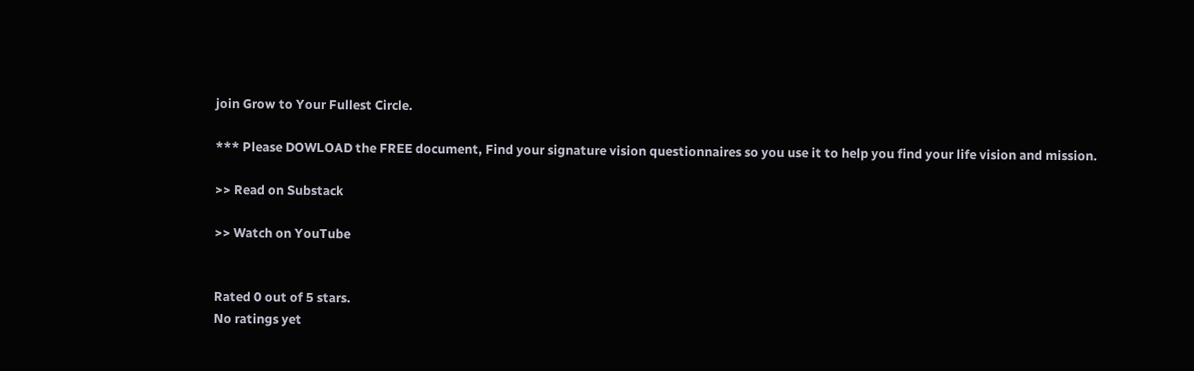join Grow to Your Fullest Circle.

*** Please DOWLOAD the FREE document, Find your signature vision questionnaires so you use it to help you find your life vision and mission.

>> Read on Substack

>> Watch on YouTube


Rated 0 out of 5 stars.
No ratings yet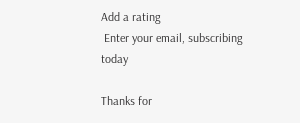Add a rating
 Enter your email, subscribing today

Thanks for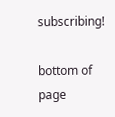subscribing!

bottom of page